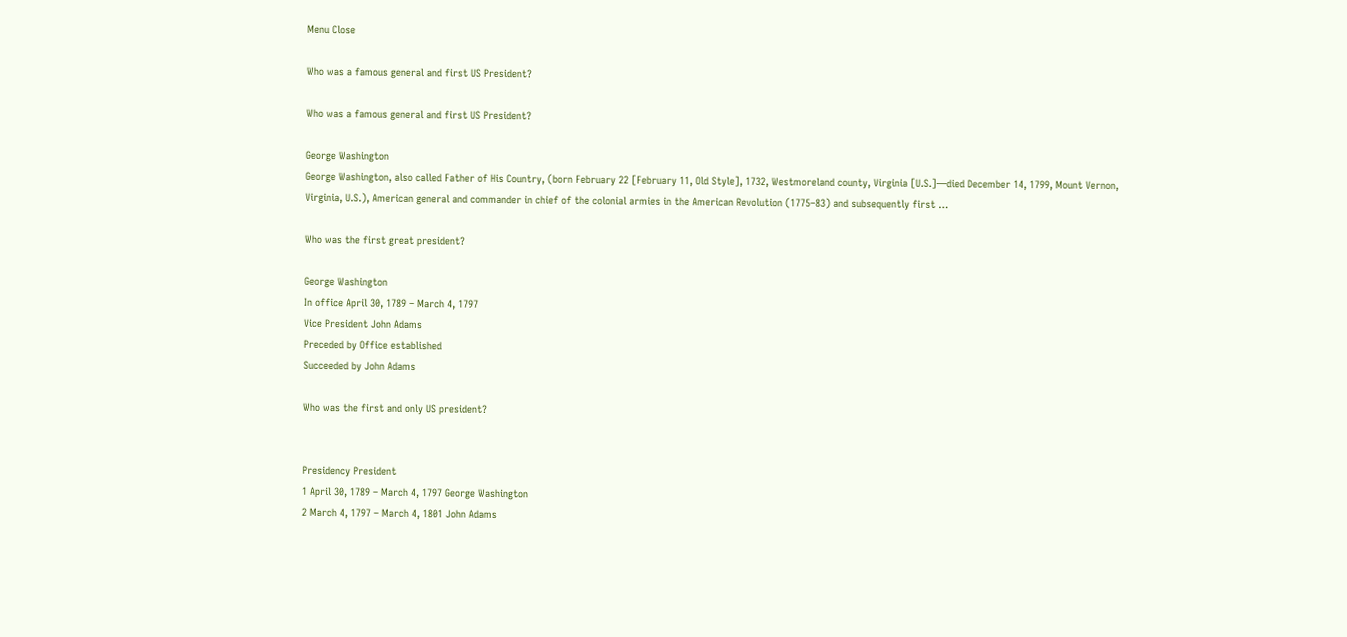Menu Close

Who was a famous general and first US President?

Who was a famous general and first US President?

George Washington
George Washington, also called Father of His Country, (born February 22 [February 11, Old Style], 1732, Westmoreland county, Virginia [U.S.]—died December 14, 1799, Mount Vernon, Virginia, U.S.), American general and commander in chief of the colonial armies in the American Revolution (1775–83) and subsequently first …

Who was the first great president?

George Washington
In office April 30, 1789 – March 4, 1797
Vice President John Adams
Preceded by Office established
Succeeded by John Adams

Who was the first and only US president?


Presidency President
1 April 30, 1789 – March 4, 1797 George Washington
2 March 4, 1797 – March 4, 1801 John Adams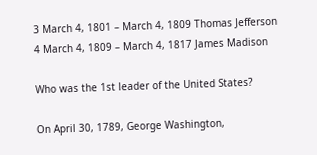3 March 4, 1801 – March 4, 1809 Thomas Jefferson
4 March 4, 1809 – March 4, 1817 James Madison

Who was the 1st leader of the United States?

On April 30, 1789, George Washington,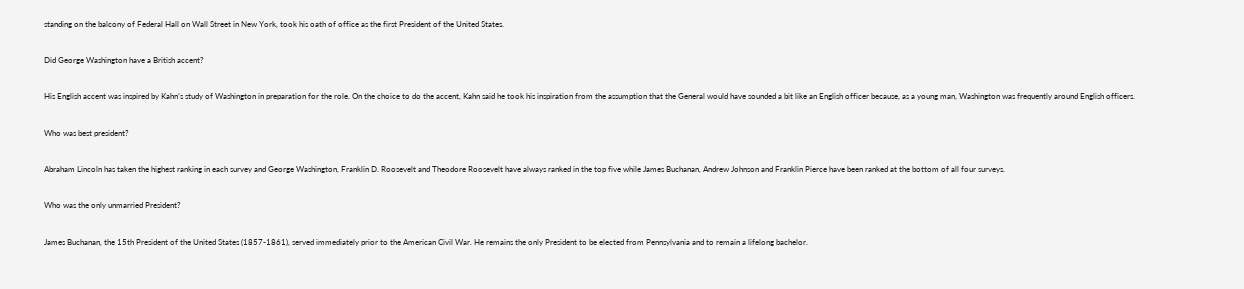standing on the balcony of Federal Hall on Wall Street in New York, took his oath of office as the first President of the United States.

Did George Washington have a British accent?

His English accent was inspired by Kahn’s study of Washington in preparation for the role. On the choice to do the accent, Kahn said he took his inspiration from the assumption that the General would have sounded a bit like an English officer because, as a young man, Washington was frequently around English officers.

Who was best president?

Abraham Lincoln has taken the highest ranking in each survey and George Washington, Franklin D. Roosevelt and Theodore Roosevelt have always ranked in the top five while James Buchanan, Andrew Johnson and Franklin Pierce have been ranked at the bottom of all four surveys.

Who was the only unmarried President?

James Buchanan, the 15th President of the United States (1857-1861), served immediately prior to the American Civil War. He remains the only President to be elected from Pennsylvania and to remain a lifelong bachelor.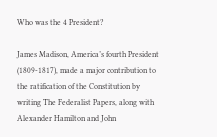Who was the 4 President?

James Madison, America’s fourth President (1809-1817), made a major contribution to the ratification of the Constitution by writing The Federalist Papers, along with Alexander Hamilton and John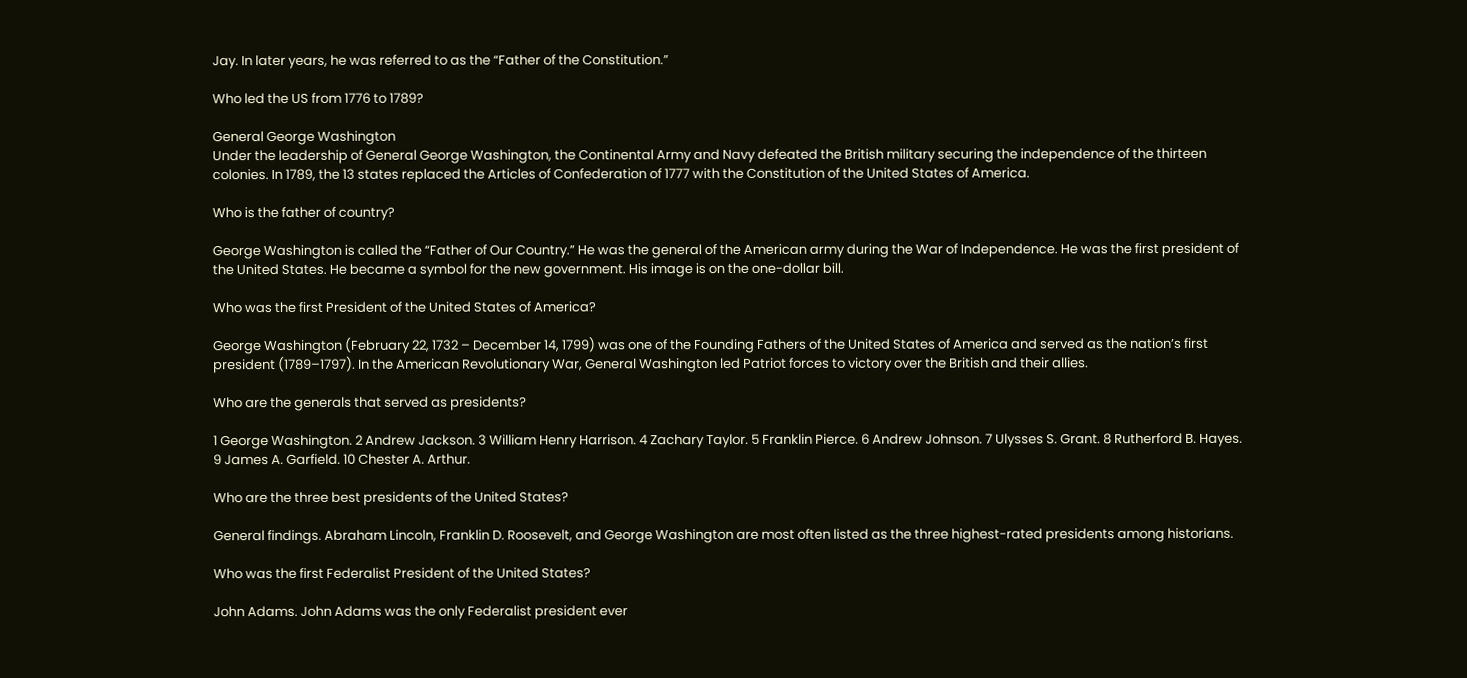Jay. In later years, he was referred to as the “Father of the Constitution.”

Who led the US from 1776 to 1789?

General George Washington
Under the leadership of General George Washington, the Continental Army and Navy defeated the British military securing the independence of the thirteen colonies. In 1789, the 13 states replaced the Articles of Confederation of 1777 with the Constitution of the United States of America.

Who is the father of country?

George Washington is called the “Father of Our Country.” He was the general of the American army during the War of Independence. He was the first president of the United States. He became a symbol for the new government. His image is on the one-dollar bill.

Who was the first President of the United States of America?

George Washington (February 22, 1732 – December 14, 1799) was one of the Founding Fathers of the United States of America and served as the nation’s first president (1789–1797). In the American Revolutionary War, General Washington led Patriot forces to victory over the British and their allies.

Who are the generals that served as presidents?

1 George Washington. 2 Andrew Jackson. 3 William Henry Harrison. 4 Zachary Taylor. 5 Franklin Pierce. 6 Andrew Johnson. 7 Ulysses S. Grant. 8 Rutherford B. Hayes. 9 James A. Garfield. 10 Chester A. Arthur.

Who are the three best presidents of the United States?

General findings. Abraham Lincoln, Franklin D. Roosevelt, and George Washington are most often listed as the three highest-rated presidents among historians.

Who was the first Federalist President of the United States?

John Adams. John Adams was the only Federalist president ever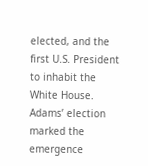elected, and the first U.S. President to inhabit the White House. Adams’ election marked the emergence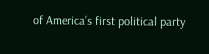of America’s first political party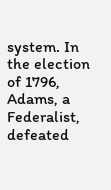system. In the election of 1796, Adams, a Federalist, defeated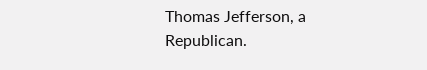Thomas Jefferson, a Republican.